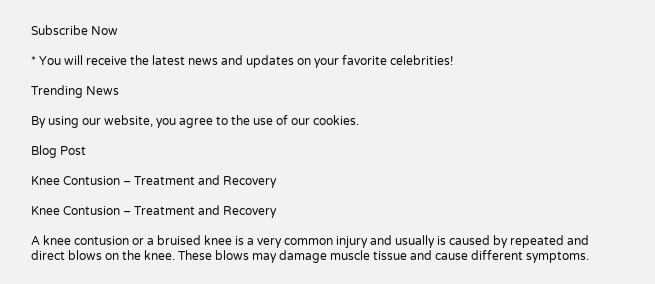Subscribe Now

* You will receive the latest news and updates on your favorite celebrities!

Trending News

By using our website, you agree to the use of our cookies.

Blog Post

Knee Contusion – Treatment and Recovery

Knee Contusion – Treatment and Recovery

A knee contusion or a bruised knee is a very common injury and usually is caused by repeated and direct blows on the knee. These blows may damage muscle tissue and cause different symptoms.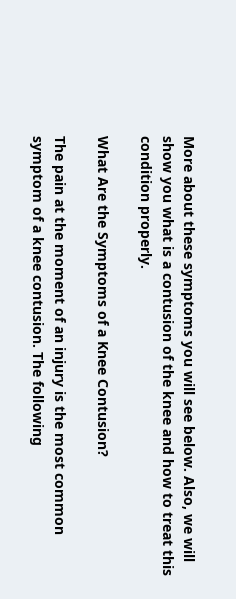More about these symptoms you will see below. Also, we will show you what is a contusion of the knee and how to treat this condition properly.

What Are the Symptoms of a Knee Contusion?

The pain at the moment of an injury is the most common symptom of a knee contusion. The following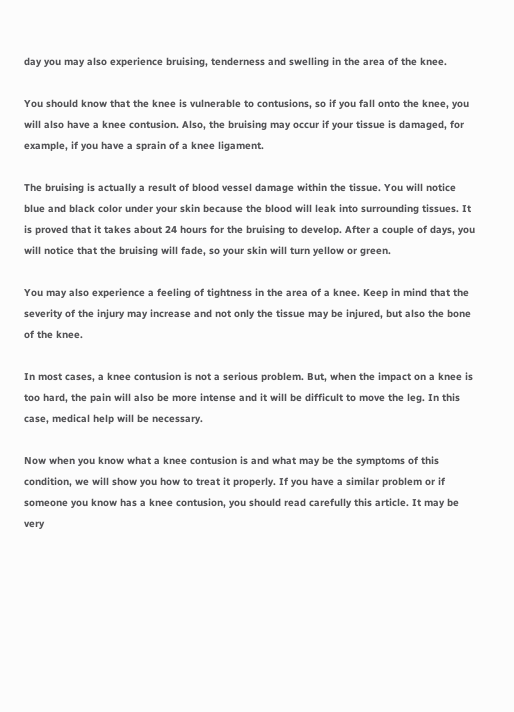day you may also experience bruising, tenderness and swelling in the area of the knee.

You should know that the knee is vulnerable to contusions, so if you fall onto the knee, you will also have a knee contusion. Also, the bruising may occur if your tissue is damaged, for example, if you have a sprain of a knee ligament.

The bruising is actually a result of blood vessel damage within the tissue. You will notice blue and black color under your skin because the blood will leak into surrounding tissues. It is proved that it takes about 24 hours for the bruising to develop. After a couple of days, you will notice that the bruising will fade, so your skin will turn yellow or green.

You may also experience a feeling of tightness in the area of a knee. Keep in mind that the severity of the injury may increase and not only the tissue may be injured, but also the bone of the knee.

In most cases, a knee contusion is not a serious problem. But, when the impact on a knee is too hard, the pain will also be more intense and it will be difficult to move the leg. In this case, medical help will be necessary.

Now when you know what a knee contusion is and what may be the symptoms of this condition, we will show you how to treat it properly. If you have a similar problem or if someone you know has a knee contusion, you should read carefully this article. It may be very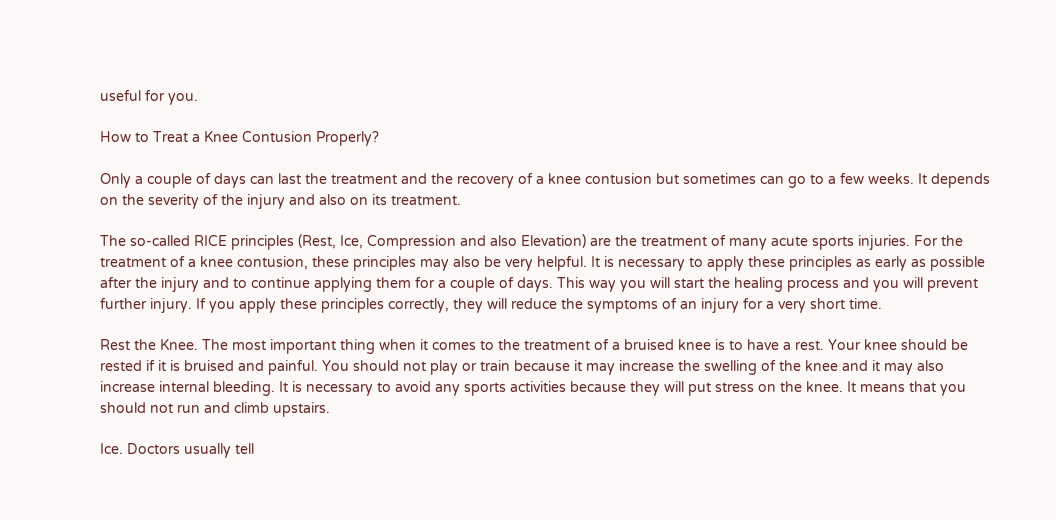useful for you.

How to Treat a Knee Contusion Properly?

Only a couple of days can last the treatment and the recovery of a knee contusion but sometimes can go to a few weeks. It depends on the severity of the injury and also on its treatment.

The so-called RICE principles (Rest, Ice, Compression and also Elevation) are the treatment of many acute sports injuries. For the treatment of a knee contusion, these principles may also be very helpful. It is necessary to apply these principles as early as possible after the injury and to continue applying them for a couple of days. This way you will start the healing process and you will prevent further injury. If you apply these principles correctly, they will reduce the symptoms of an injury for a very short time.

Rest the Knee. The most important thing when it comes to the treatment of a bruised knee is to have a rest. Your knee should be rested if it is bruised and painful. You should not play or train because it may increase the swelling of the knee and it may also increase internal bleeding. It is necessary to avoid any sports activities because they will put stress on the knee. It means that you should not run and climb upstairs.

Ice. Doctors usually tell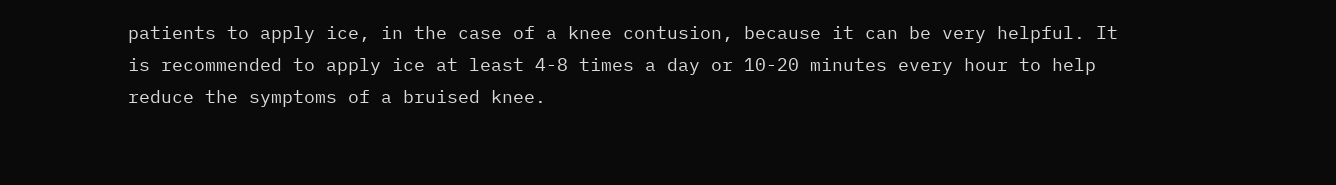patients to apply ice, in the case of a knee contusion, because it can be very helpful. It is recommended to apply ice at least 4-8 times a day or 10-20 minutes every hour to help reduce the symptoms of a bruised knee.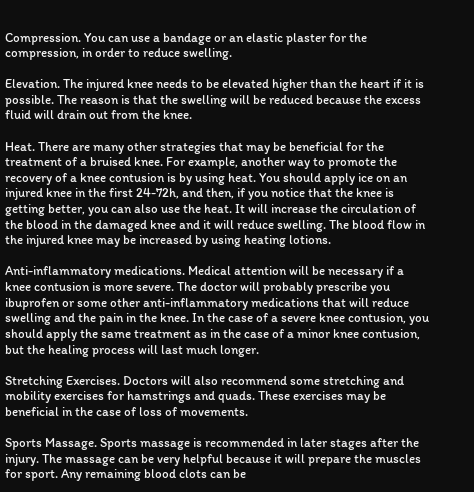Compression. You can use a bandage or an elastic plaster for the compression, in order to reduce swelling.

Elevation. The injured knee needs to be elevated higher than the heart if it is possible. The reason is that the swelling will be reduced because the excess fluid will drain out from the knee.

Heat. There are many other strategies that may be beneficial for the treatment of a bruised knee. For example, another way to promote the recovery of a knee contusion is by using heat. You should apply ice on an injured knee in the first 24-72h, and then, if you notice that the knee is getting better, you can also use the heat. It will increase the circulation of the blood in the damaged knee and it will reduce swelling. The blood flow in the injured knee may be increased by using heating lotions.

Anti-inflammatory medications. Medical attention will be necessary if a knee contusion is more severe. The doctor will probably prescribe you ibuprofen or some other anti-inflammatory medications that will reduce swelling and the pain in the knee. In the case of a severe knee contusion, you should apply the same treatment as in the case of a minor knee contusion, but the healing process will last much longer.

Stretching Exercises. Doctors will also recommend some stretching and mobility exercises for hamstrings and quads. These exercises may be beneficial in the case of loss of movements.

Sports Massage. Sports massage is recommended in later stages after the injury. The massage can be very helpful because it will prepare the muscles for sport. Any remaining blood clots can be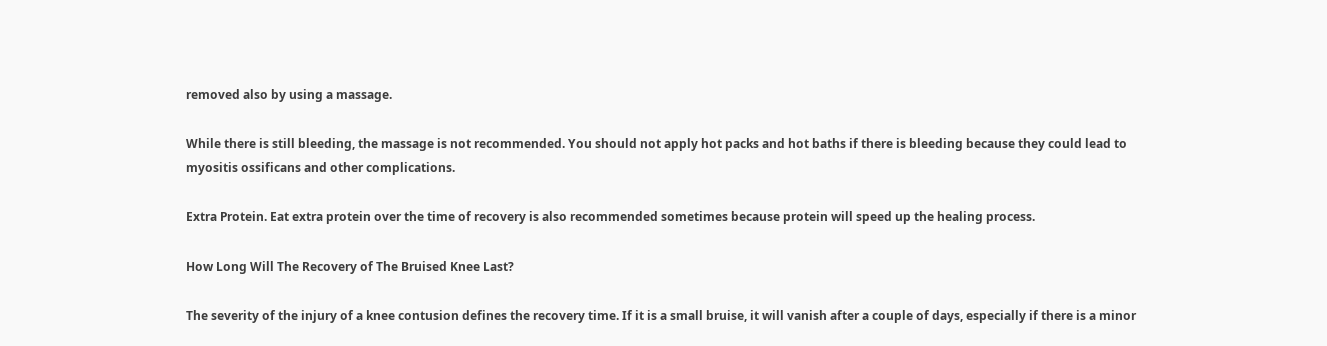removed also by using a massage.

While there is still bleeding, the massage is not recommended. You should not apply hot packs and hot baths if there is bleeding because they could lead to myositis ossificans and other complications.

Extra Protein. Eat extra protein over the time of recovery is also recommended sometimes because protein will speed up the healing process.

How Long Will The Recovery of The Bruised Knee Last?

The severity of the injury of a knee contusion defines the recovery time. If it is a small bruise, it will vanish after a couple of days, especially if there is a minor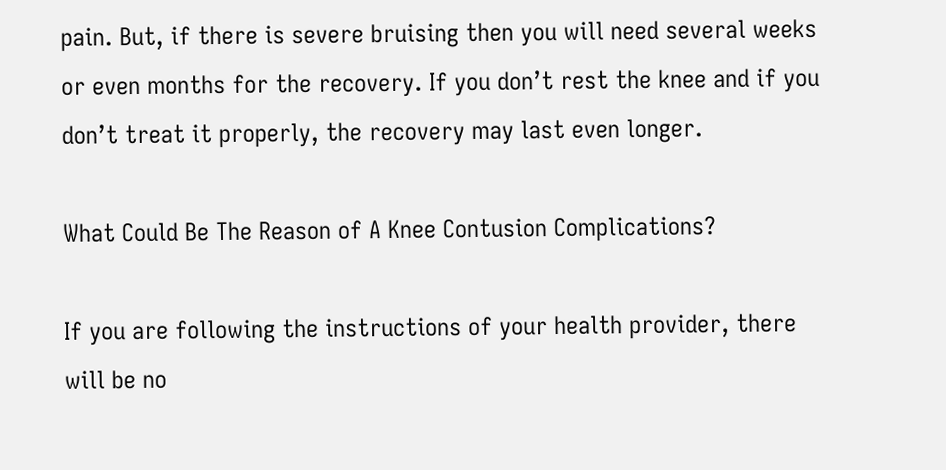pain. But, if there is severe bruising then you will need several weeks or even months for the recovery. If you don’t rest the knee and if you don’t treat it properly, the recovery may last even longer.

What Could Be The Reason of A Knee Contusion Complications?

If you are following the instructions of your health provider, there will be no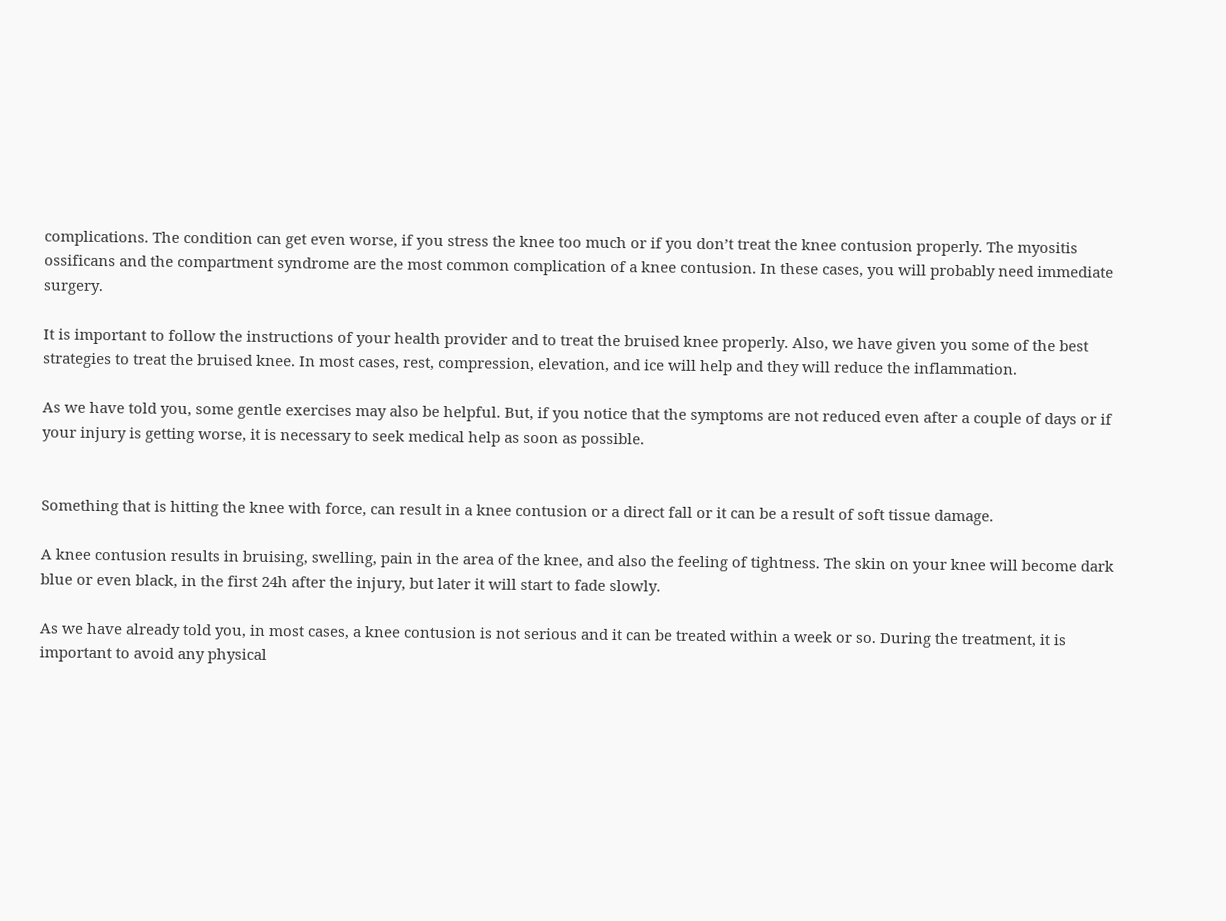complications. The condition can get even worse, if you stress the knee too much or if you don’t treat the knee contusion properly. The myositis ossificans and the compartment syndrome are the most common complication of a knee contusion. In these cases, you will probably need immediate surgery.

It is important to follow the instructions of your health provider and to treat the bruised knee properly. Also, we have given you some of the best strategies to treat the bruised knee. In most cases, rest, compression, elevation, and ice will help and they will reduce the inflammation.

As we have told you, some gentle exercises may also be helpful. But, if you notice that the symptoms are not reduced even after a couple of days or if your injury is getting worse, it is necessary to seek medical help as soon as possible.


Something that is hitting the knee with force, can result in a knee contusion or a direct fall or it can be a result of soft tissue damage.

A knee contusion results in bruising, swelling, pain in the area of the knee, and also the feeling of tightness. The skin on your knee will become dark blue or even black, in the first 24h after the injury, but later it will start to fade slowly.

As we have already told you, in most cases, a knee contusion is not serious and it can be treated within a week or so. During the treatment, it is important to avoid any physical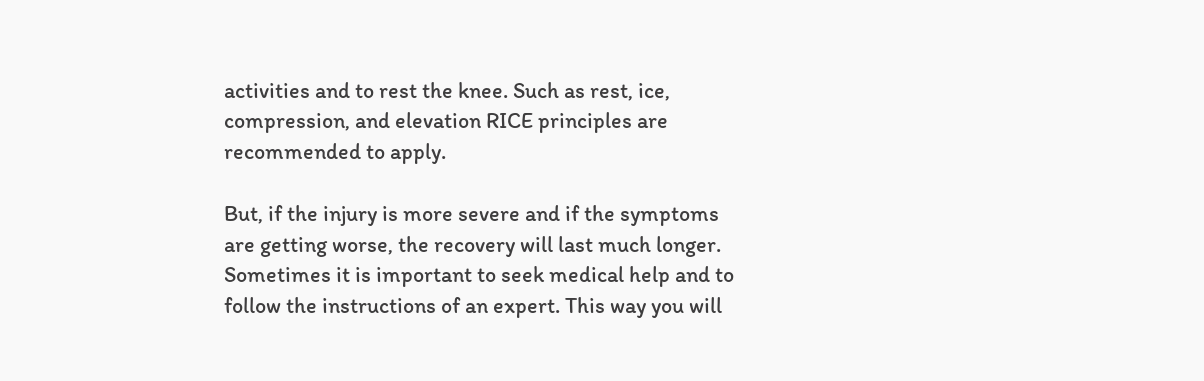activities and to rest the knee. Such as rest, ice, compression, and elevation RICE principles are recommended to apply.

But, if the injury is more severe and if the symptoms are getting worse, the recovery will last much longer. Sometimes it is important to seek medical help and to follow the instructions of an expert. This way you will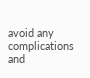avoid any complications and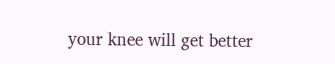your knee will get better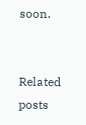soon.


Related posts